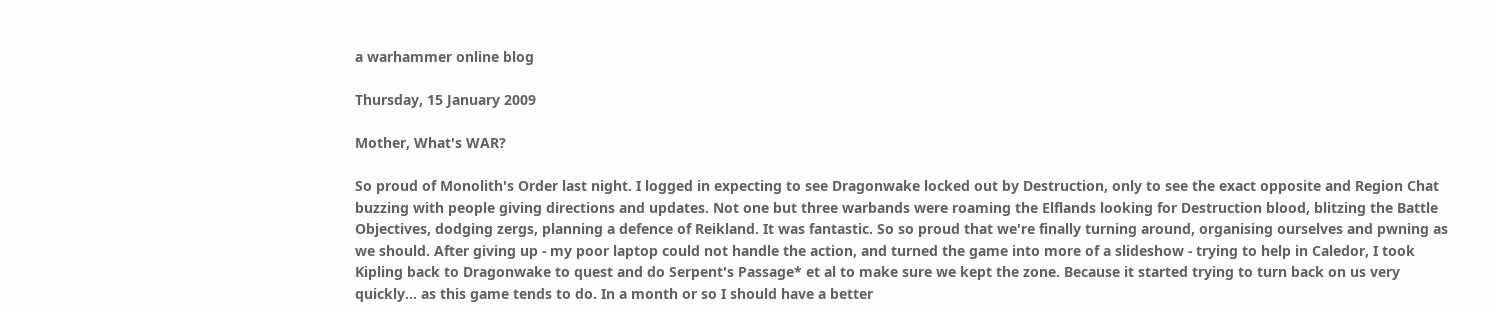a warhammer online blog

Thursday, 15 January 2009

Mother, What's WAR?

So proud of Monolith's Order last night. I logged in expecting to see Dragonwake locked out by Destruction, only to see the exact opposite and Region Chat buzzing with people giving directions and updates. Not one but three warbands were roaming the Elflands looking for Destruction blood, blitzing the Battle Objectives, dodging zergs, planning a defence of Reikland. It was fantastic. So so proud that we're finally turning around, organising ourselves and pwning as we should. After giving up - my poor laptop could not handle the action, and turned the game into more of a slideshow - trying to help in Caledor, I took Kipling back to Dragonwake to quest and do Serpent's Passage* et al to make sure we kept the zone. Because it started trying to turn back on us very quickly... as this game tends to do. In a month or so I should have a better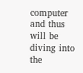computer and thus will be diving into the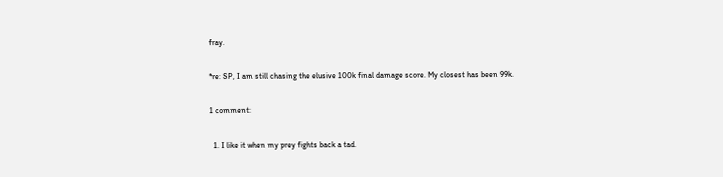fray.

*re: SP, I am still chasing the elusive 100k final damage score. My closest has been 99k.

1 comment:

  1. I like it when my prey fights back a tad.